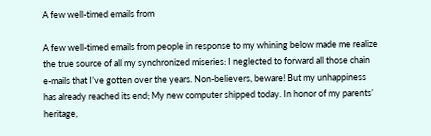A few well-timed emails from

A few well-timed emails from people in response to my whining below made me realize the true source of all my synchronized miseries: I neglected to forward all those chain e-mails that I’ve gotten over the years. Non-believers, beware! But my unhappiness has already reached its end; My new computer shipped today. In honor of my parents’ heritage,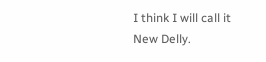I think I will call it New Delly.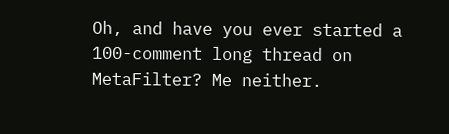Oh, and have you ever started a 100-comment long thread on MetaFilter? Me neither.